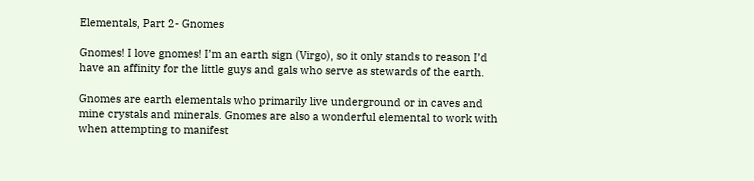Elementals, Part 2- Gnomes

Gnomes! I love gnomes! I’m an earth sign (Virgo), so it only stands to reason I’d have an affinity for the little guys and gals who serve as stewards of the earth.

Gnomes are earth elementals who primarily live underground or in caves and mine crystals and minerals. Gnomes are also a wonderful elemental to work with when attempting to manifest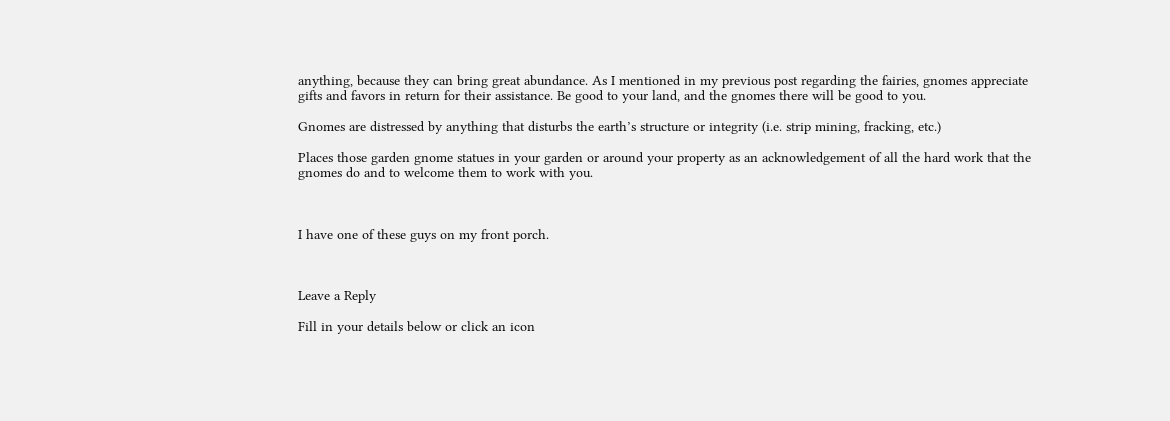anything, because they can bring great abundance. As I mentioned in my previous post regarding the fairies, gnomes appreciate gifts and favors in return for their assistance. Be good to your land, and the gnomes there will be good to you.

Gnomes are distressed by anything that disturbs the earth’s structure or integrity (i.e. strip mining, fracking, etc.)

Places those garden gnome statues in your garden or around your property as an acknowledgement of all the hard work that the gnomes do and to welcome them to work with you.



I have one of these guys on my front porch.



Leave a Reply

Fill in your details below or click an icon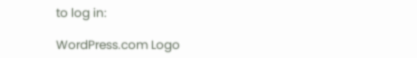to log in:

WordPress.com Logo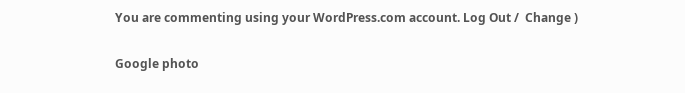You are commenting using your WordPress.com account. Log Out /  Change )

Google photo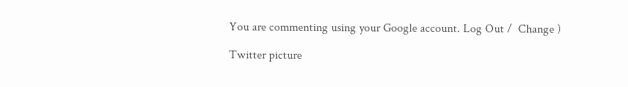You are commenting using your Google account. Log Out /  Change )

Twitter picture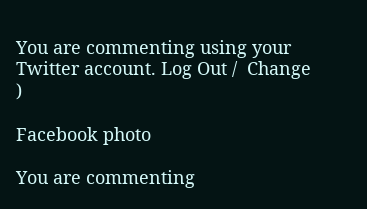You are commenting using your Twitter account. Log Out /  Change )

Facebook photo

You are commenting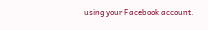using your Facebook account.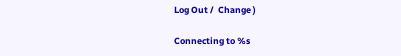Log Out /  Change )

Connecting to %s